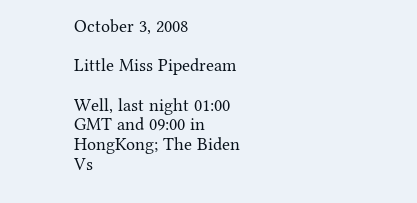October 3, 2008

Little Miss Pipedream

Well, last night 01:00 GMT and 09:00 in HongKong; The Biden Vs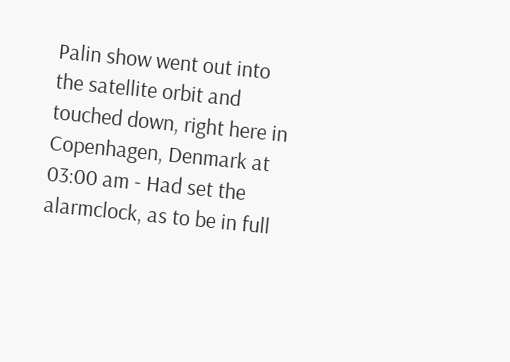Palin show went out into the satellite orbit and touched down, right here in Copenhagen, Denmark at 03:00 am - Had set the alarmclock, as to be in full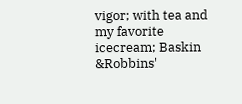vigor; with tea and my favorite icecream; Baskin &Robbins'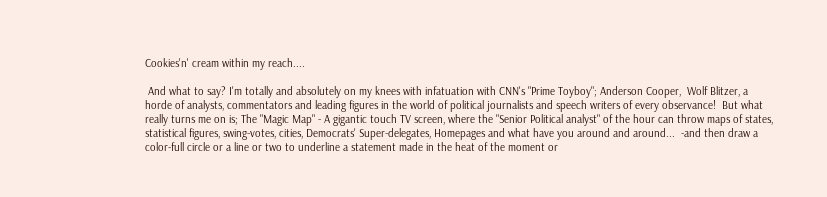Cookies'n' cream within my reach....

 And what to say? I'm totally and absolutely on my knees with infatuation with CNN's "Prime Toyboy"; Anderson Cooper,  Wolf Blitzer, a horde of analysts, commentators and leading figures in the world of political journalists and speech writers of every observance!  But what really turns me on is; The "Magic Map" - A gigantic touch TV screen, where the "Senior Political analyst" of the hour can throw maps of states, statistical figures, swing-votes, cities, Democrats' Super-delegates, Homepages and what have you around and around...  -and then draw a color-full circle or a line or two to underline a statement made in the heat of the moment or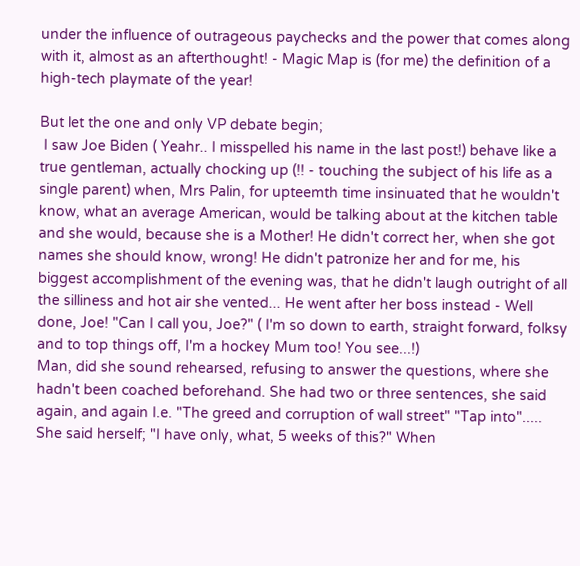under the influence of outrageous paychecks and the power that comes along with it, almost as an afterthought! - Magic Map is (for me) the definition of a high-tech playmate of the year!

But let the one and only VP debate begin;
 I saw Joe Biden ( Yeahr.. I misspelled his name in the last post!) behave like a true gentleman, actually chocking up (!! - touching the subject of his life as a single parent) when, Mrs Palin, for upteemth time insinuated that he wouldn't know, what an average American, would be talking about at the kitchen table and she would, because she is a Mother! He didn't correct her, when she got names she should know, wrong! He didn't patronize her and for me, his biggest accomplishment of the evening was, that he didn't laugh outright of all the silliness and hot air she vented... He went after her boss instead - Well done, Joe! "Can I call you, Joe?" ( I'm so down to earth, straight forward, folksy and to top things off, I'm a hockey Mum too! You see...!)
Man, did she sound rehearsed, refusing to answer the questions, where she hadn't been coached beforehand. She had two or three sentences, she said again, and again I.e. "The greed and corruption of wall street" "Tap into"..... She said herself; "I have only, what, 5 weeks of this?" When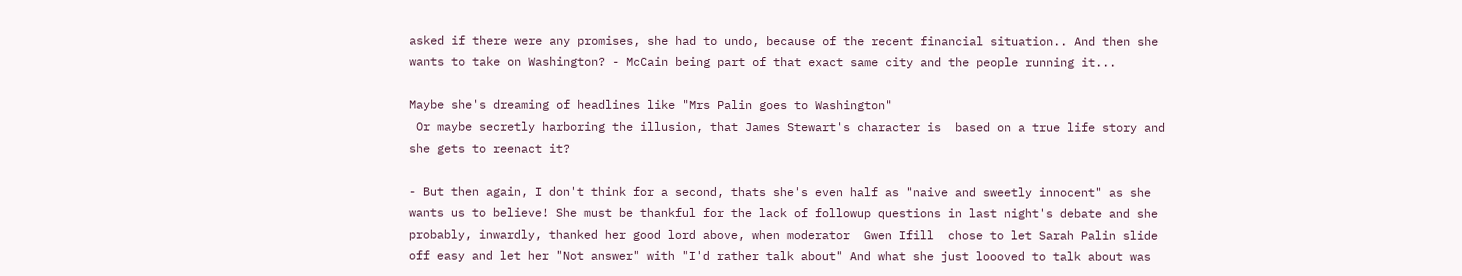asked if there were any promises, she had to undo, because of the recent financial situation.. And then she wants to take on Washington? - McCain being part of that exact same city and the people running it...

Maybe she's dreaming of headlines like "Mrs Palin goes to Washington"
 Or maybe secretly harboring the illusion, that James Stewart's character is  based on a true life story and she gets to reenact it?

- But then again, I don't think for a second, thats she's even half as "naive and sweetly innocent" as she wants us to believe! She must be thankful for the lack of followup questions in last night's debate and she probably, inwardly, thanked her good lord above, when moderator  Gwen Ifill  chose to let Sarah Palin slide off easy and let her "Not answer" with "I'd rather talk about" And what she just loooved to talk about was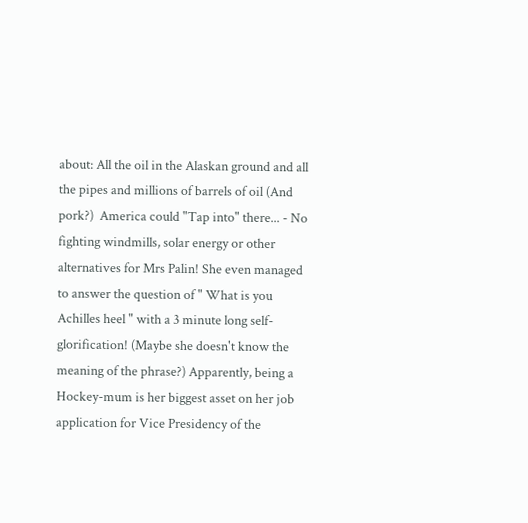about: All the oil in the Alaskan ground and all the pipes and millions of barrels of oil (And pork?)  America could "Tap into" there... - No fighting windmills, solar energy or other alternatives for Mrs Palin! She even managed to answer the question of " What is you Achilles heel " with a 3 minute long self-glorification! (Maybe she doesn't know the meaning of the phrase?) Apparently, being a Hockey-mum is her biggest asset on her job application for Vice Presidency of the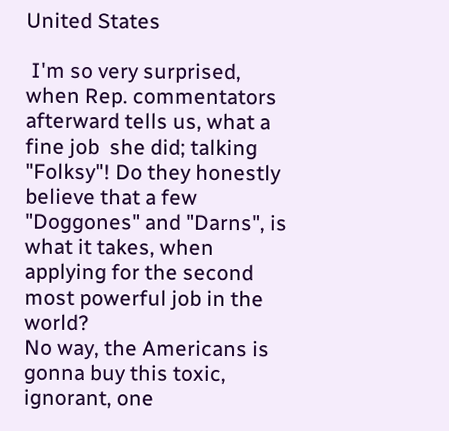United States

 I'm so very surprised, when Rep. commentators afterward tells us, what a fine job  she did; talking "Folksy"! Do they honestly believe that a few "Doggones" and "Darns", is what it takes, when applying for the second most powerful job in the world?
No way, the Americans is gonna buy this toxic, ignorant, one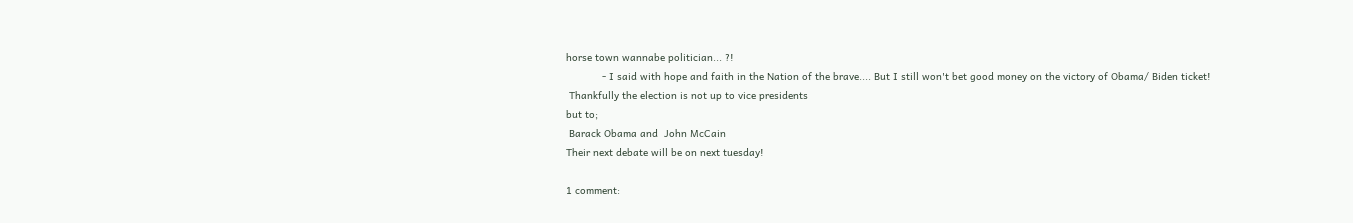horse town wannabe politician... ?!
            - I said with hope and faith in the Nation of the brave.... But I still won't bet good money on the victory of Obama/ Biden ticket!
 Thankfully the election is not up to vice presidents
but to;
 Barack Obama and  John McCain
Their next debate will be on next tuesday!

1 comment: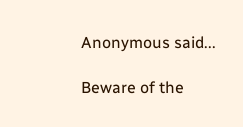Anonymous said...

Beware of the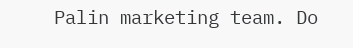Palin marketing team. Do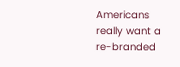Americans really want a re-branded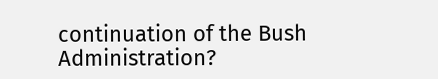continuation of the Bush Administration?